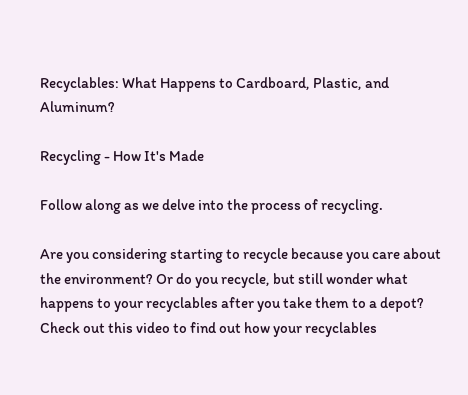Recyclables: What Happens to Cardboard, Plastic, and Aluminum?

Recycling - How It's Made

Follow along as we delve into the process of recycling.

Are you considering starting to recycle because you care about the environment? Or do you recycle, but still wonder what happens to your recyclables after you take them to a depot? Check out this video to find out how your recyclables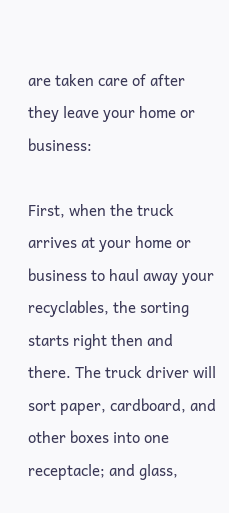are taken care of after they leave your home or business:

First, when the truck arrives at your home or business to haul away your recyclables, the sorting starts right then and there. The truck driver will sort paper, cardboard, and other boxes into one receptacle; and glass,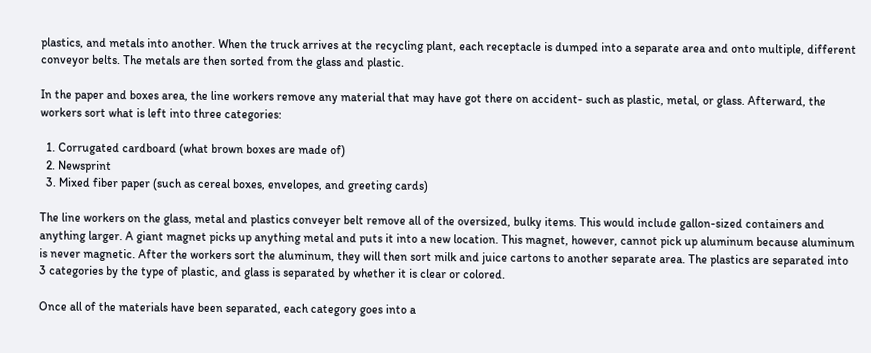plastics, and metals into another. When the truck arrives at the recycling plant, each receptacle is dumped into a separate area and onto multiple, different conveyor belts. The metals are then sorted from the glass and plastic.

In the paper and boxes area, the line workers remove any material that may have got there on accident- such as plastic, metal, or glass. Afterward, the workers sort what is left into three categories:

  1. Corrugated cardboard (what brown boxes are made of)
  2. Newsprint
  3. Mixed fiber paper (such as cereal boxes, envelopes, and greeting cards)

The line workers on the glass, metal and plastics conveyer belt remove all of the oversized, bulky items. This would include gallon-sized containers and anything larger. A giant magnet picks up anything metal and puts it into a new location. This magnet, however, cannot pick up aluminum because aluminum is never magnetic. After the workers sort the aluminum, they will then sort milk and juice cartons to another separate area. The plastics are separated into 3 categories by the type of plastic, and glass is separated by whether it is clear or colored.

Once all of the materials have been separated, each category goes into a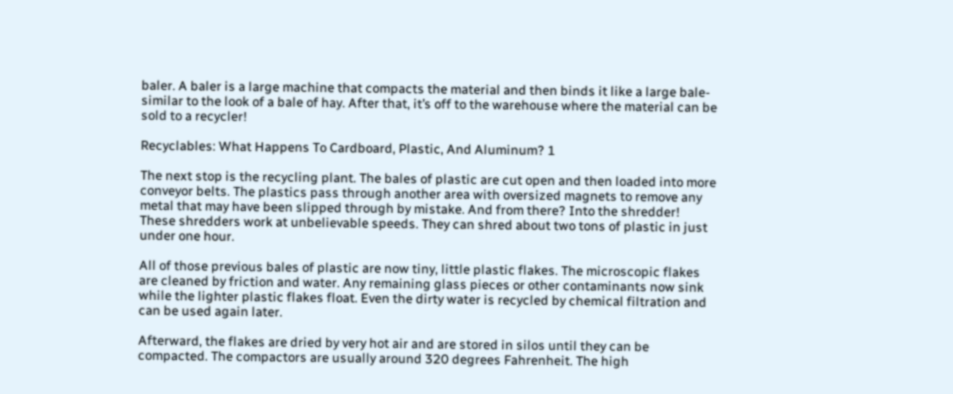baler. A baler is a large machine that compacts the material and then binds it like a large bale- similar to the look of a bale of hay. After that, it’s off to the warehouse where the material can be sold to a recycler!

Recyclables: What Happens To Cardboard, Plastic, And Aluminum? 1

The next stop is the recycling plant. The bales of plastic are cut open and then loaded into more conveyor belts. The plastics pass through another area with oversized magnets to remove any metal that may have been slipped through by mistake. And from there? Into the shredder! These shredders work at unbelievable speeds. They can shred about two tons of plastic in just under one hour.

All of those previous bales of plastic are now tiny, little plastic flakes. The microscopic flakes are cleaned by friction and water. Any remaining glass pieces or other contaminants now sink while the lighter plastic flakes float. Even the dirty water is recycled by chemical filtration and can be used again later.

Afterward, the flakes are dried by very hot air and are stored in silos until they can be compacted. The compactors are usually around 320 degrees Fahrenheit. The high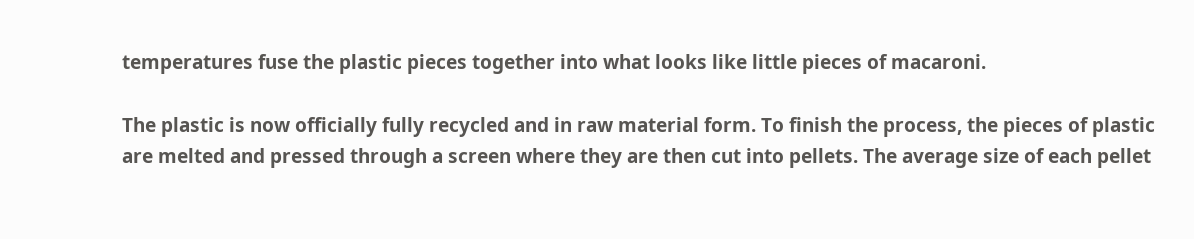temperatures fuse the plastic pieces together into what looks like little pieces of macaroni.

The plastic is now officially fully recycled and in raw material form. To finish the process, the pieces of plastic are melted and pressed through a screen where they are then cut into pellets. The average size of each pellet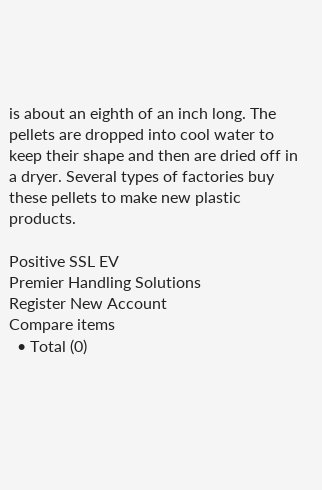is about an eighth of an inch long. The pellets are dropped into cool water to keep their shape and then are dried off in a dryer. Several types of factories buy these pellets to make new plastic products.

Positive SSL EV
Premier Handling Solutions
Register New Account
Compare items
  • Total (0)